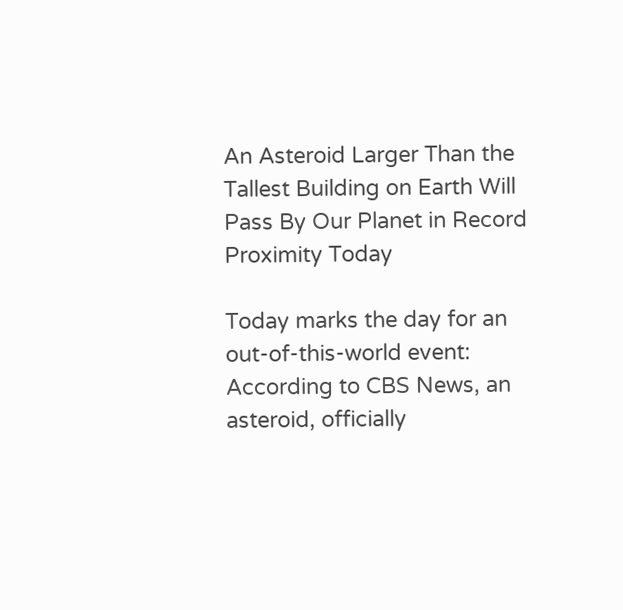An Asteroid Larger Than the Tallest Building on Earth Will Pass By Our Planet in Record Proximity Today

Today marks the day for an out-of-this-world event: According to CBS News, an asteroid, officially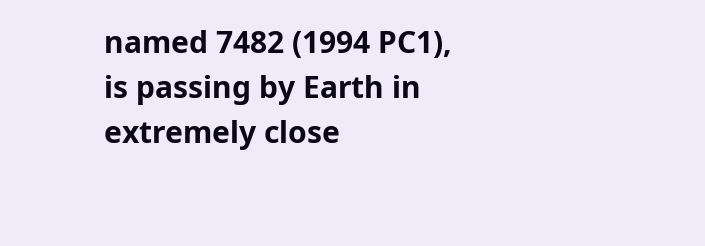named 7482 (1994 PC1), is passing by Earth in extremely close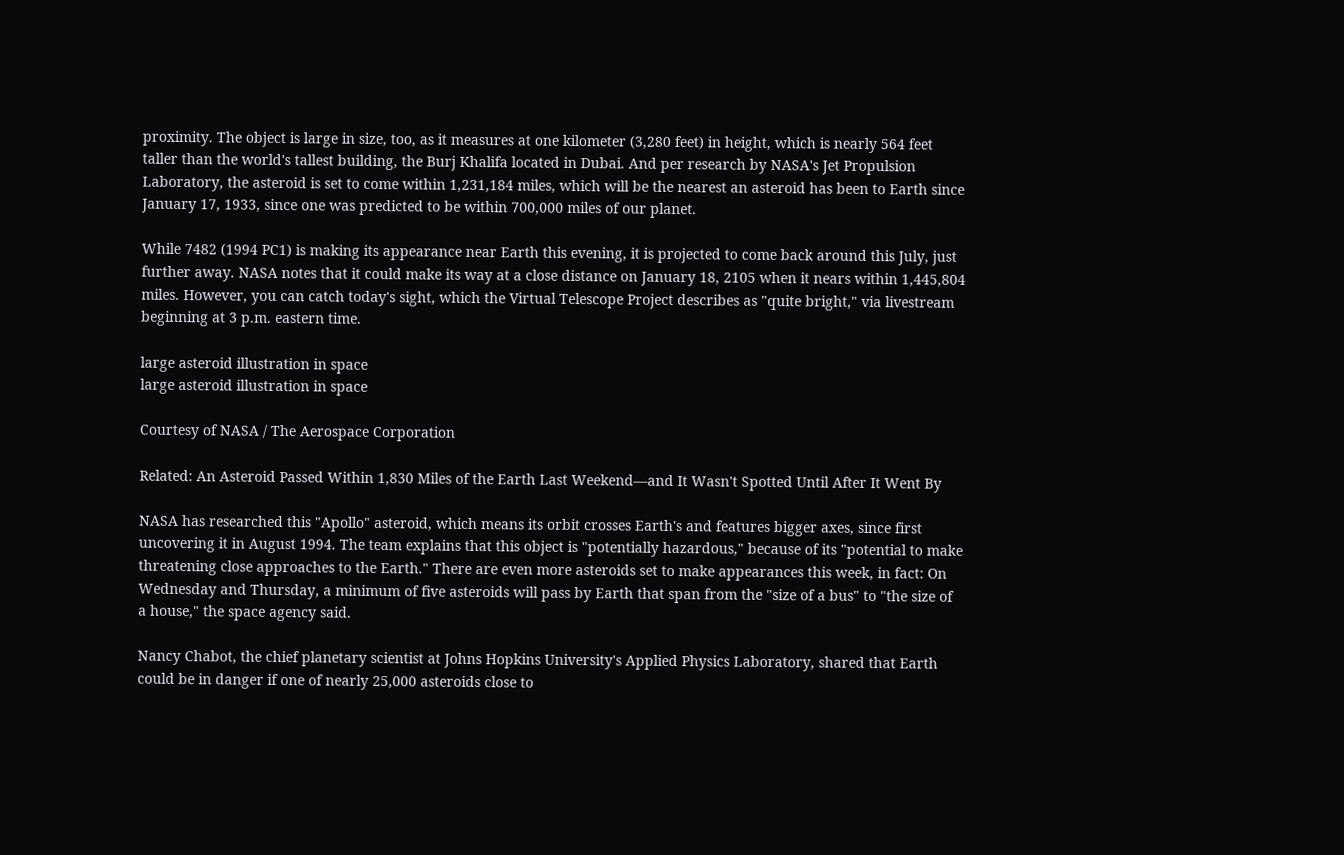proximity. The object is large in size, too, as it measures at one kilometer (3,280 feet) in height, which is nearly 564 feet taller than the world's tallest building, the Burj Khalifa located in Dubai. And per research by NASA's Jet Propulsion Laboratory, the asteroid is set to come within 1,231,184 miles, which will be the nearest an asteroid has been to Earth since January 17, 1933, since one was predicted to be within 700,000 miles of our planet.

While 7482 (1994 PC1) is making its appearance near Earth this evening, it is projected to come back around this July, just further away. NASA notes that it could make its way at a close distance on January 18, 2105 when it nears within 1,445,804 miles. However, you can catch today's sight, which the Virtual Telescope Project describes as "quite bright," via livestream beginning at 3 p.m. eastern time.

large asteroid illustration in space
large asteroid illustration in space

Courtesy of NASA / The Aerospace Corporation

Related: An Asteroid Passed Within 1,830 Miles of the Earth Last Weekend—and It Wasn't Spotted Until After It Went By

NASA has researched this "Apollo" asteroid, which means its orbit crosses Earth's and features bigger axes, since first uncovering it in August 1994. The team explains that this object is "potentially hazardous," because of its "potential to make threatening close approaches to the Earth." There are even more asteroids set to make appearances this week, in fact: On Wednesday and Thursday, a minimum of five asteroids will pass by Earth that span from the "size of a bus" to "the size of a house," the space agency said.

Nancy Chabot, the chief planetary scientist at Johns Hopkins University's Applied Physics Laboratory, shared that Earth could be in danger if one of nearly 25,000 asteroids close to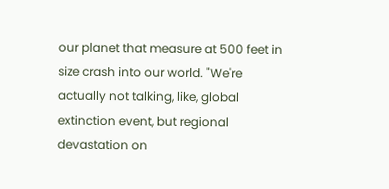our planet that measure at 500 feet in size crash into our world. "We're actually not talking, like, global extinction event, but regional devastation on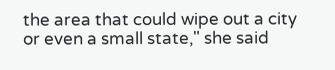the area that could wipe out a city or even a small state," she said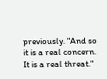previously. "And so it is a real concern. It is a real threat."